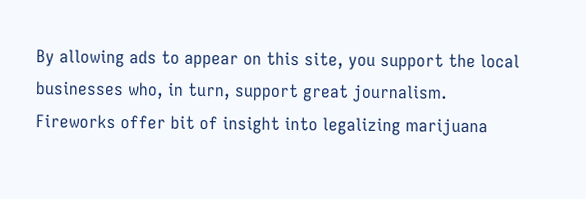By allowing ads to appear on this site, you support the local businesses who, in turn, support great journalism.
Fireworks offer bit of insight into legalizing marijuana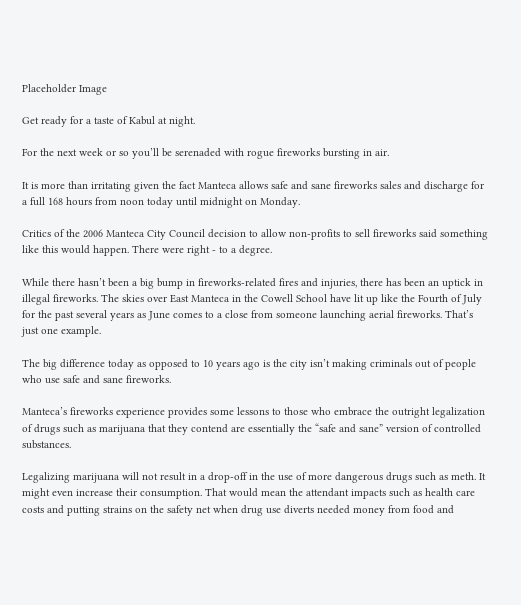Placeholder Image

Get ready for a taste of Kabul at night.

For the next week or so you’ll be serenaded with rogue fireworks bursting in air.

It is more than irritating given the fact Manteca allows safe and sane fireworks sales and discharge for a full 168 hours from noon today until midnight on Monday.

Critics of the 2006 Manteca City Council decision to allow non-profits to sell fireworks said something like this would happen. There were right - to a degree.

While there hasn’t been a big bump in fireworks-related fires and injuries, there has been an uptick in illegal fireworks. The skies over East Manteca in the Cowell School have lit up like the Fourth of July for the past several years as June comes to a close from someone launching aerial fireworks. That’s just one example.

The big difference today as opposed to 10 years ago is the city isn’t making criminals out of people who use safe and sane fireworks.

Manteca’s fireworks experience provides some lessons to those who embrace the outright legalization of drugs such as marijuana that they contend are essentially the “safe and sane” version of controlled substances.

Legalizing marijuana will not result in a drop-off in the use of more dangerous drugs such as meth. It might even increase their consumption. That would mean the attendant impacts such as health care costs and putting strains on the safety net when drug use diverts needed money from food and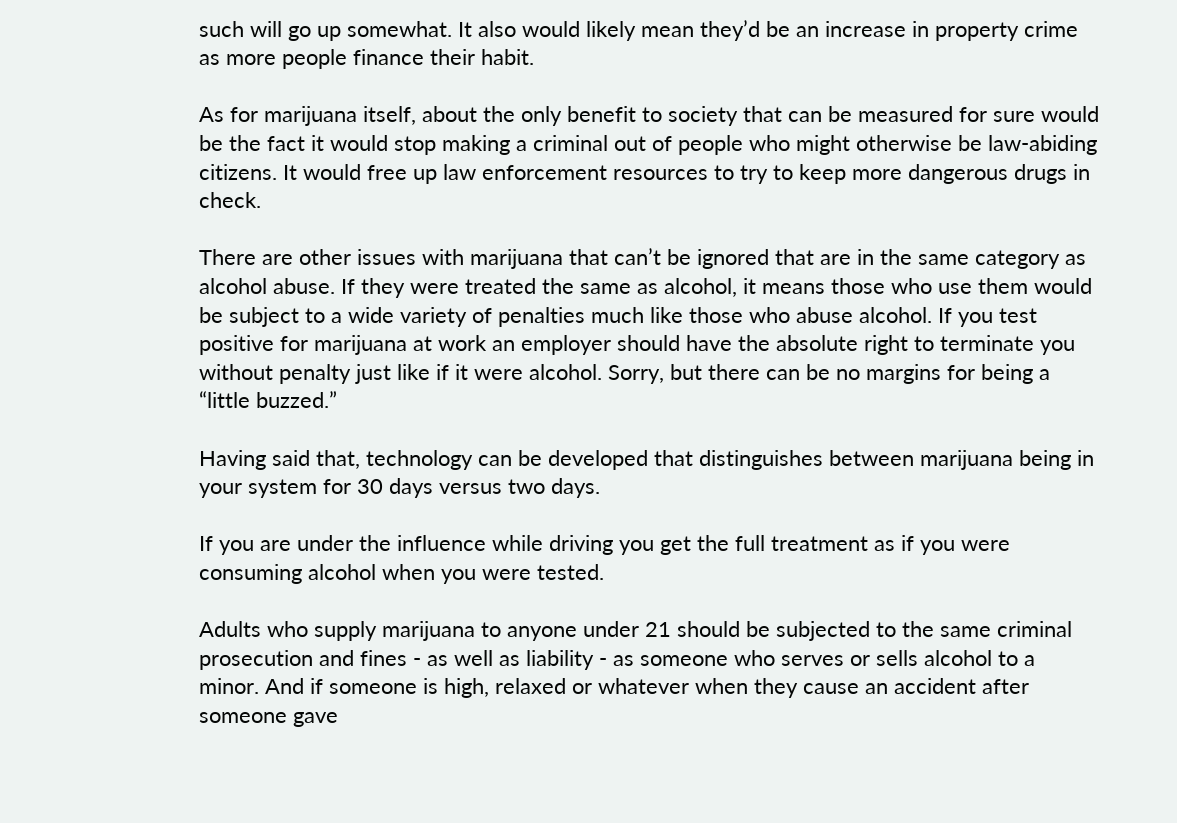such will go up somewhat. It also would likely mean they’d be an increase in property crime as more people finance their habit.

As for marijuana itself, about the only benefit to society that can be measured for sure would be the fact it would stop making a criminal out of people who might otherwise be law-abiding citizens. It would free up law enforcement resources to try to keep more dangerous drugs in check.

There are other issues with marijuana that can’t be ignored that are in the same category as alcohol abuse. If they were treated the same as alcohol, it means those who use them would be subject to a wide variety of penalties much like those who abuse alcohol. If you test positive for marijuana at work an employer should have the absolute right to terminate you without penalty just like if it were alcohol. Sorry, but there can be no margins for being a “little buzzed.”

Having said that, technology can be developed that distinguishes between marijuana being in your system for 30 days versus two days.

If you are under the influence while driving you get the full treatment as if you were consuming alcohol when you were tested.

Adults who supply marijuana to anyone under 21 should be subjected to the same criminal prosecution and fines - as well as liability - as someone who serves or sells alcohol to a minor. And if someone is high, relaxed or whatever when they cause an accident after someone gave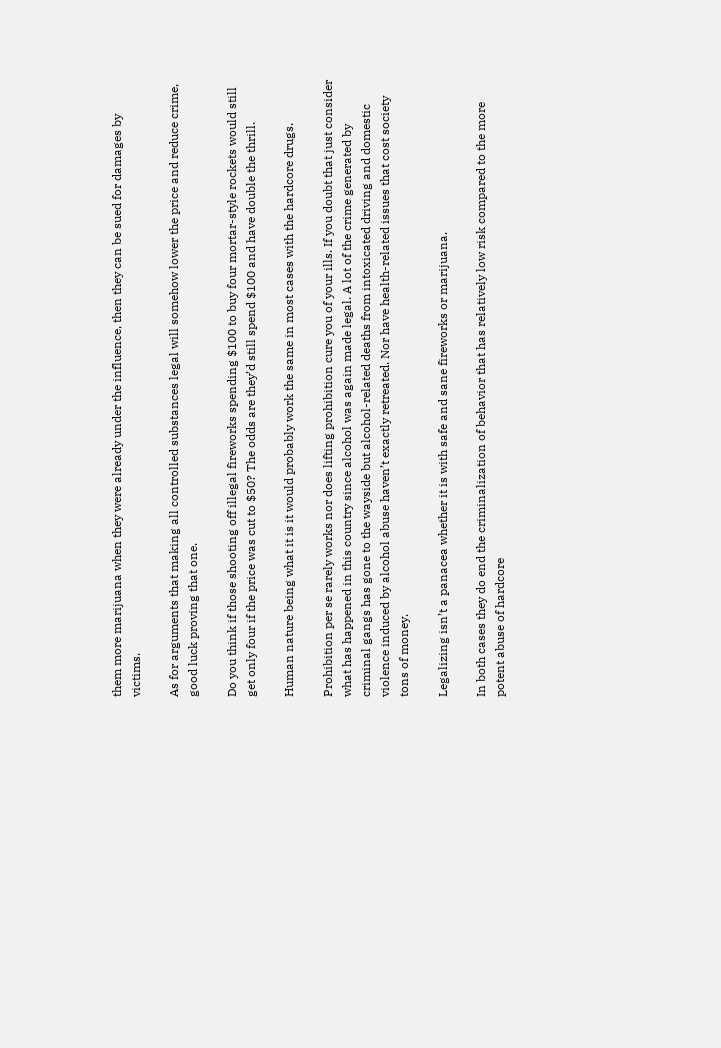them more marijuana when they were already under the influence, then they can be sued for damages by victims.

As for arguments that making all controlled substances legal will somehow lower the price and reduce crime, good luck proving that one.

Do you think if those shooting off illegal fireworks spending $100 to buy four mortar-style rockets would still get only four if the price was cut to $50? The odds are they’d still spend $100 and have double the thrill.

Human nature being what it is it would probably work the same in most cases with the hardcore drugs.

Prohibition per se rarely works nor does lifting prohibition cure you of your ills. If you doubt that just consider what has happened in this country since alcohol was again made legal. A lot of the crime generated by criminal gangs has gone to the wayside but alcohol-related deaths from intoxicated driving and domestic violence induced by alcohol abuse haven’t exactly retreated. Nor have health-related issues that cost society tons of money.

Legalizing isn’t a panacea whether it is with safe and sane fireworks or marijuana.

In both cases they do end the criminalization of behavior that has relatively low risk compared to the more potent abuse of hardcore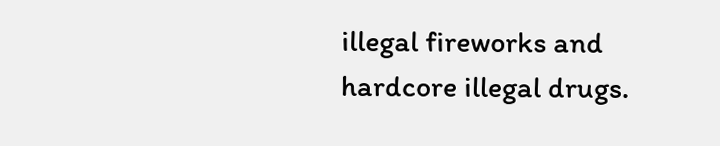illegal fireworks and hardcore illegal drugs.